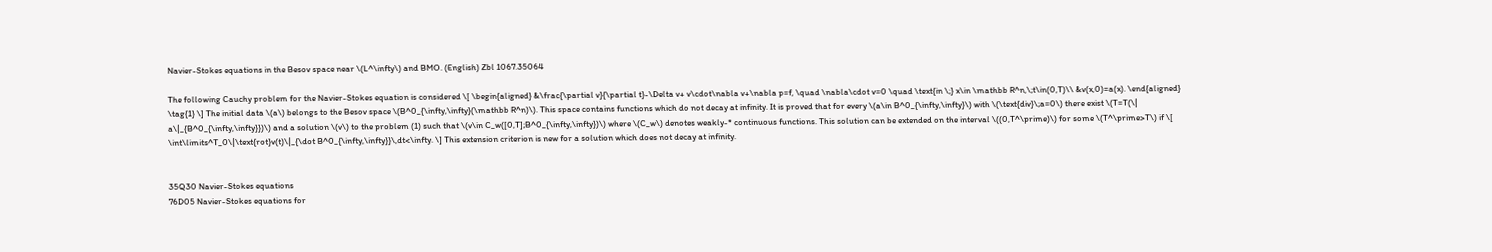Navier-Stokes equations in the Besov space near \(L^\infty\) and BMO. (English) Zbl 1067.35064

The following Cauchy problem for the Navier-Stokes equation is considered \[ \begin{aligned} &\frac{\partial v}{\partial t}-\Delta v+ v\cdot\nabla v+\nabla p=f, \quad \nabla\cdot v=0 \quad \text{in \;} x\in \mathbb R^n,\;t\in(0,T)\\ &v(x,0)=a(x). \end{aligned} \tag{1} \] The initial data \(a\) belongs to the Besov space \(B^0_{\infty,\infty}(\mathbb R^n)\). This space contains functions which do not decay at infinity. It is proved that for every \(a\in B^0_{\infty,\infty}\) with \(\text{div}\;a=0\) there exist \(T=T(\| a\|_{B^0_{\infty,\infty}})\) and a solution \(v\) to the problem (1) such that \(v\in C_w([0,T];B^0_{\infty,\infty})\) where \(C_w\) denotes weakly-* continuous functions. This solution can be extended on the interval \((0,T^\prime)\) for some \(T^\prime>T\) if \[ \int\limits^T_0\|\text{rot}v(t)\|_{\dot B^0_{\infty,\infty}}\,dt<\infty. \] This extension criterion is new for a solution which does not decay at infinity.


35Q30 Navier-Stokes equations
76D05 Navier-Stokes equations for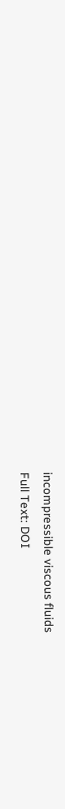incompressible viscous fluids
Full Text: DOI